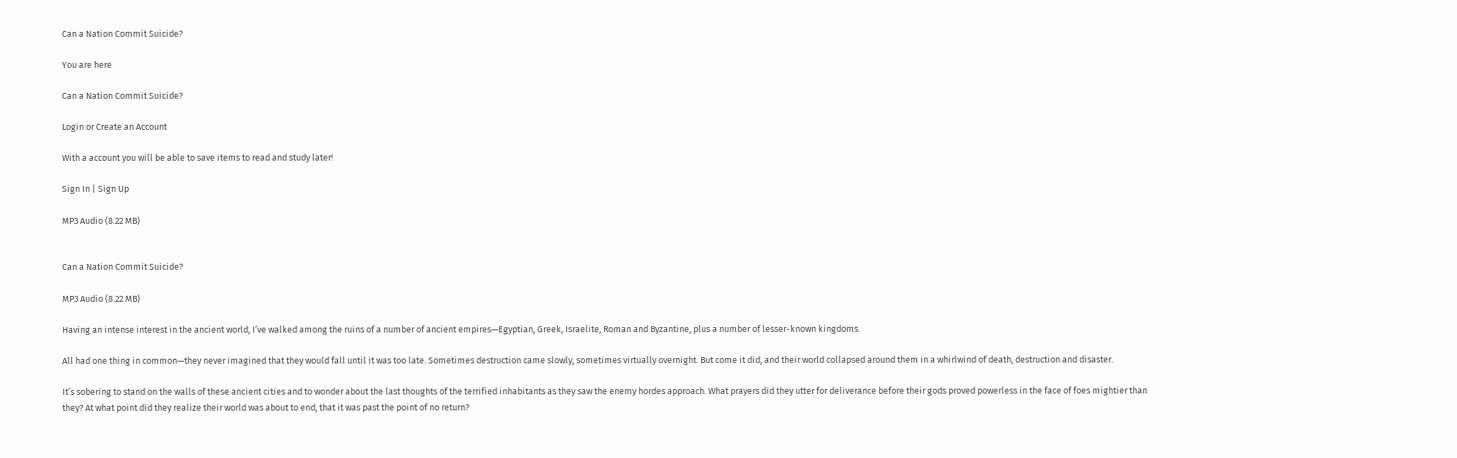Can a Nation Commit Suicide?

You are here

Can a Nation Commit Suicide?

Login or Create an Account

With a account you will be able to save items to read and study later!

Sign In | Sign Up

MP3 Audio (8.22 MB)


Can a Nation Commit Suicide?

MP3 Audio (8.22 MB)

Having an intense interest in the ancient world, I’ve walked among the ruins of a number of ancient empires—Egyptian, Greek, Israelite, Roman and Byzantine, plus a number of lesser-known kingdoms.

All had one thing in common—they never imagined that they would fall until it was too late. Sometimes destruction came slowly, sometimes virtually overnight. But come it did, and their world collapsed around them in a whirlwind of death, destruction and disaster.

It’s sobering to stand on the walls of these ancient cities and to wonder about the last thoughts of the terrified inhabitants as they saw the enemy hordes approach. What prayers did they utter for deliverance before their gods proved powerless in the face of foes mightier than they? At what point did they realize their world was about to end, that it was past the point of no return?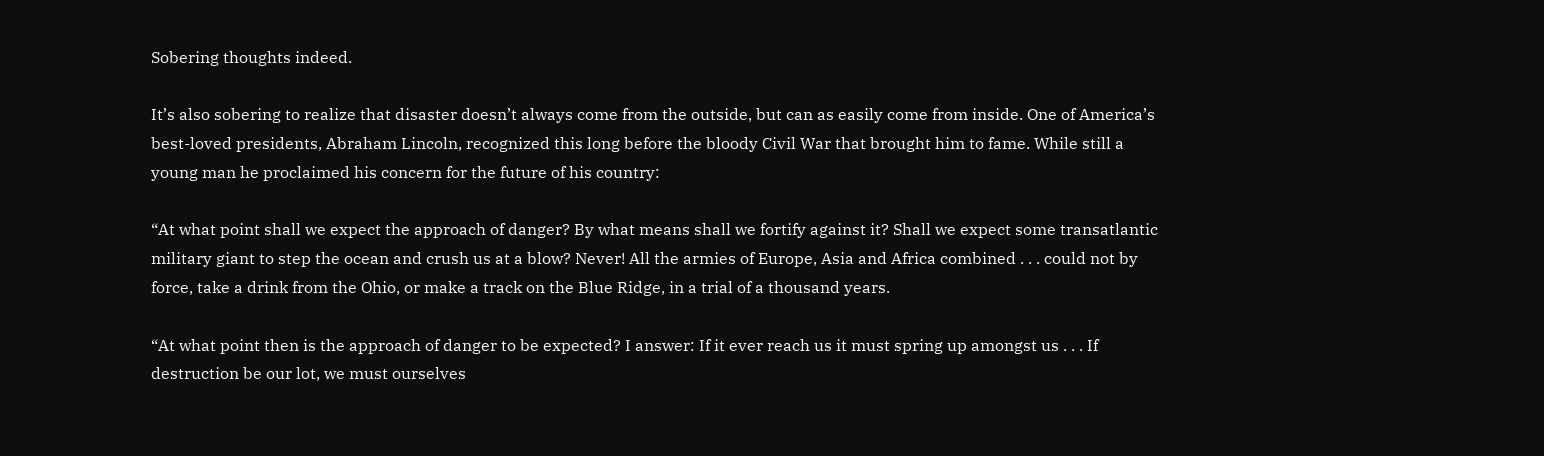Sobering thoughts indeed.

It’s also sobering to realize that disaster doesn’t always come from the outside, but can as easily come from inside. One of America’s best-loved presidents, Abraham Lincoln, recognized this long before the bloody Civil War that brought him to fame. While still a young man he proclaimed his concern for the future of his country:

“At what point shall we expect the approach of danger? By what means shall we fortify against it? Shall we expect some transatlantic military giant to step the ocean and crush us at a blow? Never! All the armies of Europe, Asia and Africa combined . . . could not by force, take a drink from the Ohio, or make a track on the Blue Ridge, in a trial of a thousand years.

“At what point then is the approach of danger to be expected? I answer: If it ever reach us it must spring up amongst us . . . If destruction be our lot, we must ourselves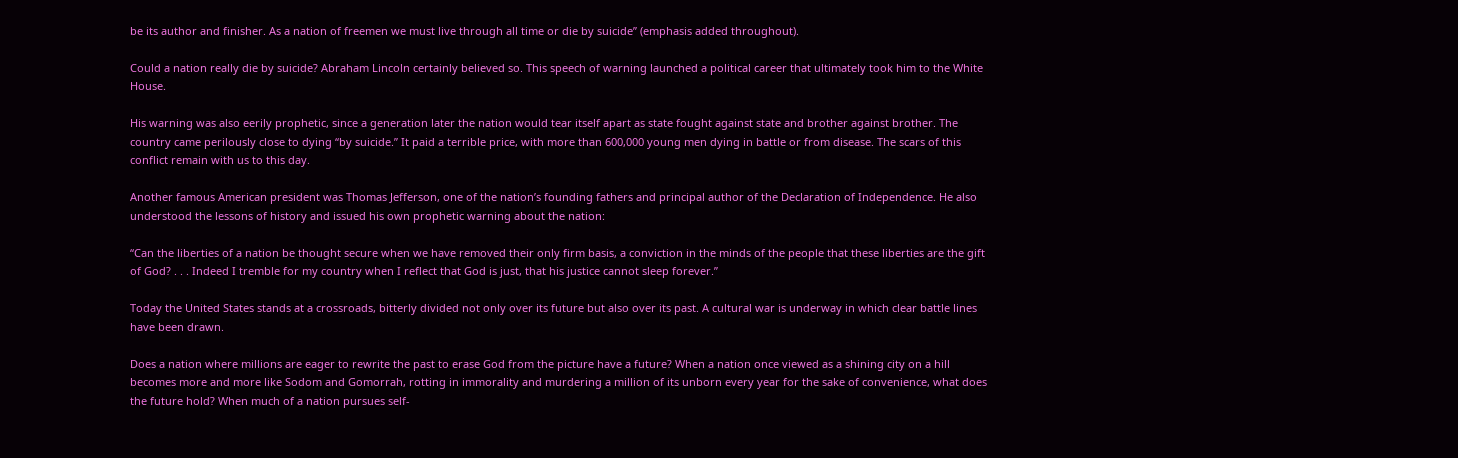be its author and finisher. As a nation of freemen we must live through all time or die by suicide” (emphasis added throughout).

Could a nation really die by suicide? Abraham Lincoln certainly believed so. This speech of warning launched a political career that ultimately took him to the White House.

His warning was also eerily prophetic, since a generation later the nation would tear itself apart as state fought against state and brother against brother. The country came perilously close to dying “by suicide.” It paid a terrible price, with more than 600,000 young men dying in battle or from disease. The scars of this conflict remain with us to this day.

Another famous American president was Thomas Jefferson, one of the nation’s founding fathers and principal author of the Declaration of Independence. He also understood the lessons of history and issued his own prophetic warning about the nation:

“Can the liberties of a nation be thought secure when we have removed their only firm basis, a conviction in the minds of the people that these liberties are the gift of God? . . . Indeed I tremble for my country when I reflect that God is just, that his justice cannot sleep forever.”

Today the United States stands at a crossroads, bitterly divided not only over its future but also over its past. A cultural war is underway in which clear battle lines have been drawn.

Does a nation where millions are eager to rewrite the past to erase God from the picture have a future? When a nation once viewed as a shining city on a hill becomes more and more like Sodom and Gomorrah, rotting in immorality and murdering a million of its unborn every year for the sake of convenience, what does the future hold? When much of a nation pursues self-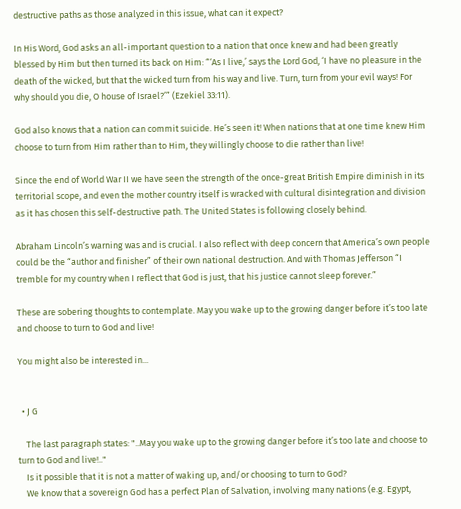destructive paths as those analyzed in this issue, what can it expect?

In His Word, God asks an all-important question to a nation that once knew and had been greatly blessed by Him but then turned its back on Him: “‘As I live,’ says the Lord God, ‘I have no pleasure in the death of the wicked, but that the wicked turn from his way and live. Turn, turn from your evil ways! For why should you die, O house of Israel?’” (Ezekiel 33:11).

God also knows that a nation can commit suicide. He’s seen it! When nations that at one time knew Him choose to turn from Him rather than to Him, they willingly choose to die rather than live!

Since the end of World War II we have seen the strength of the once-great British Empire diminish in its territorial scope, and even the mother country itself is wracked with cultural disintegration and division as it has chosen this self-destructive path. The United States is following closely behind.

Abraham Lincoln’s warning was and is crucial. I also reflect with deep concern that America’s own people could be the “author and finisher” of their own national destruction. And with Thomas Jefferson “I tremble for my country when I reflect that God is just, that his justice cannot sleep forever.”

These are sobering thoughts to contemplate. May you wake up to the growing danger before it’s too late and choose to turn to God and live!

You might also be interested in...


  • J G

    The last paragraph states: "..May you wake up to the growing danger before it’s too late and choose to turn to God and live!.."
    Is it possible that it is not a matter of waking up, and/or choosing to turn to God?
    We know that a sovereign God has a perfect Plan of Salvation, involving many nations (e.g. Egypt,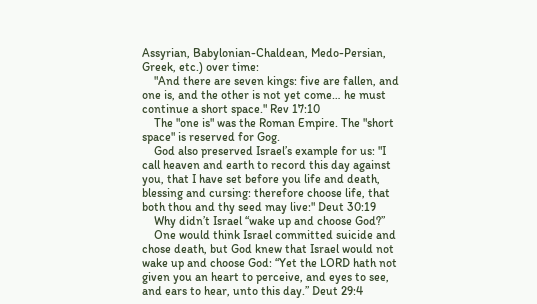Assyrian, Babylonian-Chaldean, Medo-Persian, Greek, etc.) over time:
    "And there are seven kings: five are fallen, and one is, and the other is not yet come… he must continue a short space." Rev 17:10
    The "one is" was the Roman Empire. The "short space" is reserved for Gog.
    God also preserved Israel’s example for us: "I call heaven and earth to record this day against you, that I have set before you life and death, blessing and cursing: therefore choose life, that both thou and thy seed may live:" Deut 30:19
    Why didn’t Israel “wake up and choose God?”
    One would think Israel committed suicide and chose death, but God knew that Israel would not wake up and choose God: “Yet the LORD hath not given you an heart to perceive, and eyes to see, and ears to hear, unto this day.” Deut 29:4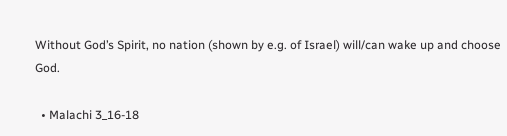Without God’s Spirit, no nation (shown by e.g. of Israel) will/can wake up and choose God.

  • Malachi 3_16-18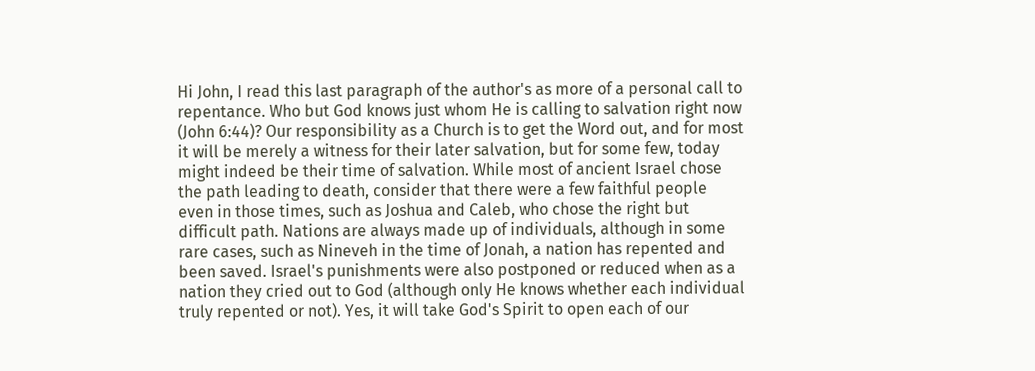Hi John, I read this last paragraph of the author's as more of a personal call to repentance. Who but God knows just whom He is calling to salvation right now (John 6:44)? Our responsibility as a Church is to get the Word out, and for most it will be merely a witness for their later salvation, but for some few, today might indeed be their time of salvation. While most of ancient Israel chose the path leading to death, consider that there were a few faithful people even in those times, such as Joshua and Caleb, who chose the right but difficult path. Nations are always made up of individuals, although in some rare cases, such as Nineveh in the time of Jonah, a nation has repented and been saved. Israel's punishments were also postponed or reduced when as a nation they cried out to God (although only He knows whether each individual truly repented or not). Yes, it will take God's Spirit to open each of our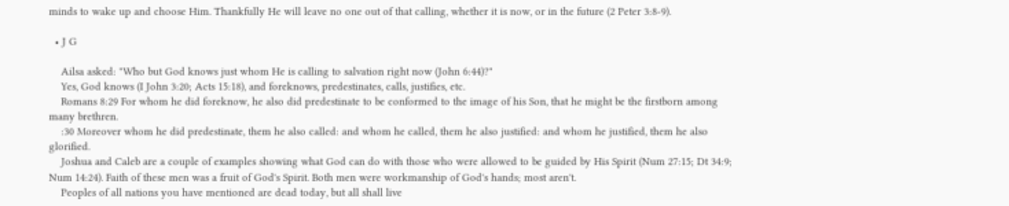minds to wake up and choose Him. Thankfully He will leave no one out of that calling, whether it is now, or in the future (2 Peter 3:8-9).

  • J G

    Ailsa asked: "Who but God knows just whom He is calling to salvation right now (John 6:44)?"
    Yes, God knows (I John 3:20; Acts 15:18), and foreknows, predestinates, calls, justifies, etc.
    Romans 8:29 For whom he did foreknow, he also did predestinate to be conformed to the image of his Son, that he might be the firstborn among many brethren.
    :30 Moreover whom he did predestinate, them he also called: and whom he called, them he also justified: and whom he justified, them he also glorified.
    Joshua and Caleb are a couple of examples showing what God can do with those who were allowed to be guided by His Spirit (Num 27:15; Dt 34:9; Num 14:24). Faith of these men was a fruit of God's Spirit. Both men were workmanship of God's hands; most aren't.
    Peoples of all nations you have mentioned are dead today, but all shall live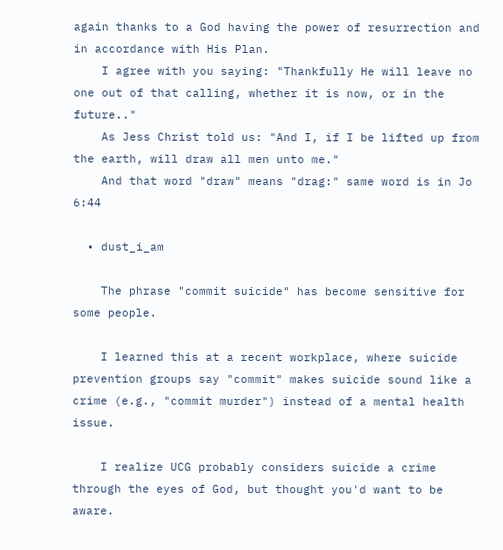again thanks to a God having the power of resurrection and in accordance with His Plan.
    I agree with you saying: "Thankfully He will leave no one out of that calling, whether it is now, or in the future.."
    As Jess Christ told us: "And I, if I be lifted up from the earth, will draw all men unto me."
    And that word "draw" means "drag:" same word is in Jo 6:44

  • dust_i_am

    The phrase "commit suicide" has become sensitive for some people.

    I learned this at a recent workplace, where suicide prevention groups say "commit" makes suicide sound like a crime (e.g., "commit murder") instead of a mental health issue.

    I realize UCG probably considers suicide a crime through the eyes of God, but thought you'd want to be aware.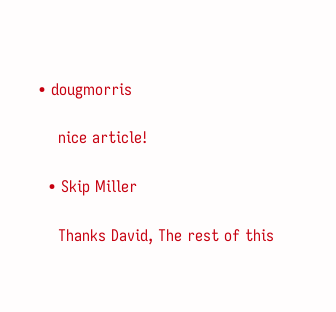• dougmorris

    nice article!

  • Skip Miller

    Thanks David, The rest of this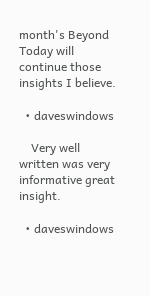month's Beyond Today will continue those insights I believe.

  • daveswindows

    Very well written was very informative great insight.

  • daveswindows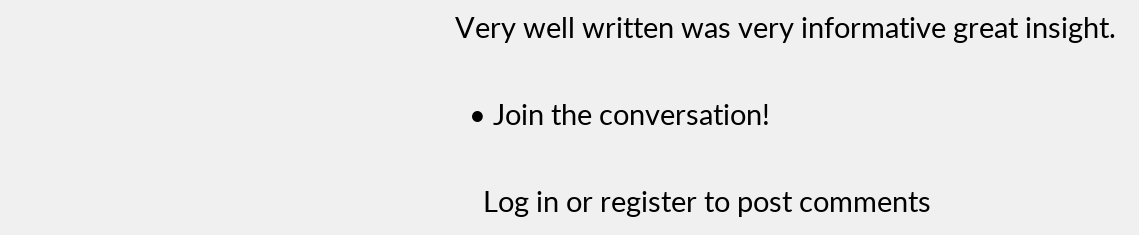Very well written was very informative great insight.

  • Join the conversation!

    Log in or register to post comments